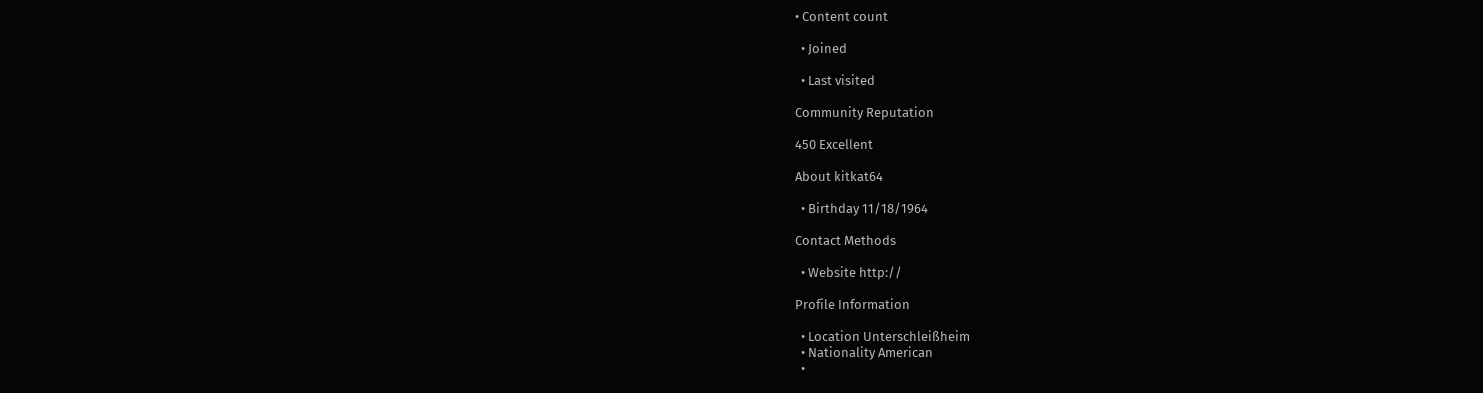• Content count

  • Joined

  • Last visited

Community Reputation

450 Excellent

About kitkat64

  • Birthday 11/18/1964

Contact Methods

  • Website http://

Profile Information

  • Location Unterschleißheim
  • Nationality American
  •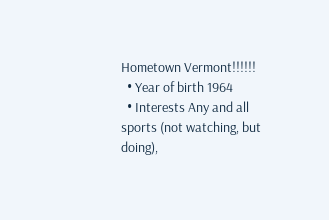Hometown Vermont!!!!!!
  • Year of birth 1964
  • Interests Any and all sports (not watching, but doing),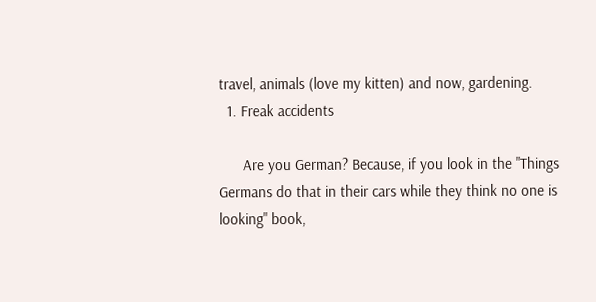travel, animals (love my kitten) and now, gardening.
  1. Freak accidents

      Are you German? Because, if you look in the "Things Germans do that in their cars while they think no one is looking" book,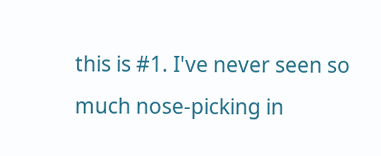this is #1. I've never seen so much nose-picking in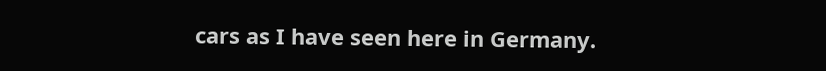cars as I have seen here in Germany.